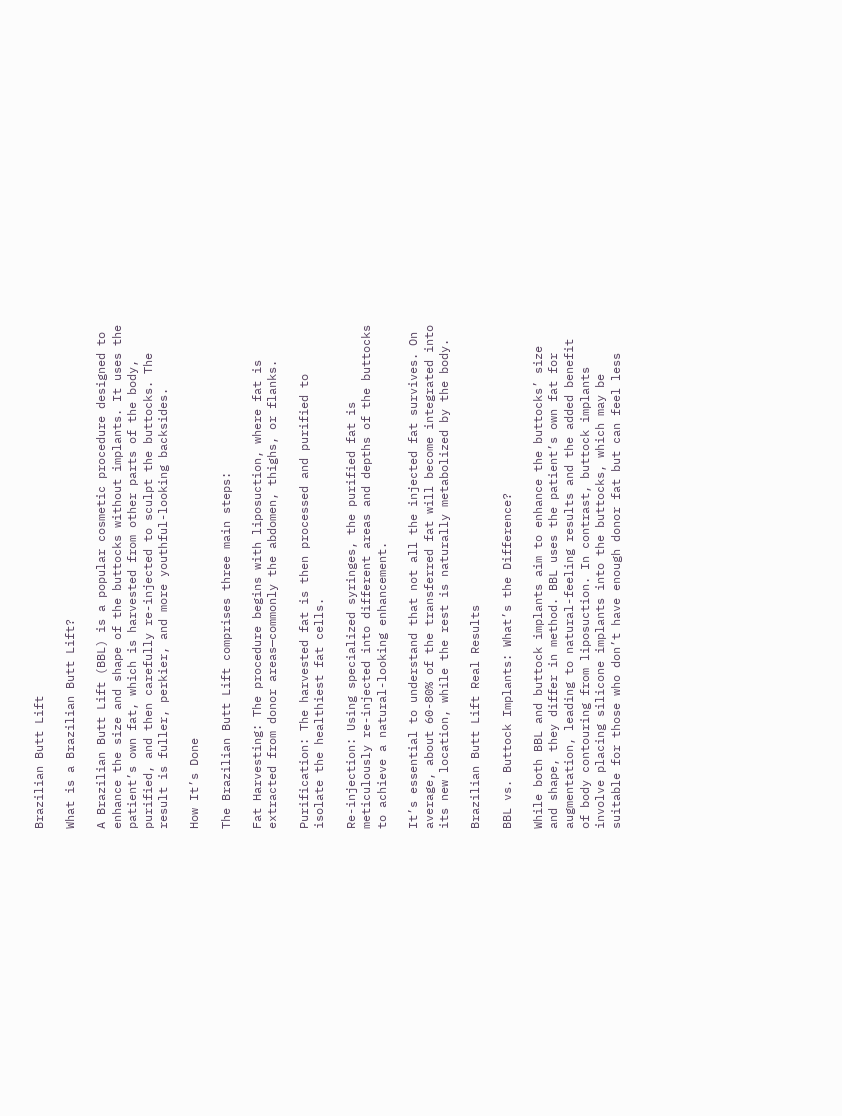Brazilian Butt Lift

What is a Brazilian Butt Lift?

A Brazilian Butt Lift (BBL) is a popular cosmetic procedure designed to enhance the size and shape of the buttocks without implants. It uses the patient’s own fat, which is harvested from other parts of the body, purified, and then carefully re-injected to sculpt the buttocks. The result is fuller, perkier, and more youthful-looking backsides.

How It’s Done

The Brazilian Butt Lift comprises three main steps:

Fat Harvesting: The procedure begins with liposuction, where fat is extracted from donor areas—commonly the abdomen, thighs, or flanks.

Purification: The harvested fat is then processed and purified to isolate the healthiest fat cells.

Re-injection: Using specialized syringes, the purified fat is meticulously re-injected into different areas and depths of the buttocks to achieve a natural-looking enhancement.

It’s essential to understand that not all the injected fat survives. On average, about 60-80% of the transferred fat will become integrated into its new location, while the rest is naturally metabolized by the body.

Brazilian Butt Lift Real Results

BBL vs. Buttock Implants: What’s the Difference?

While both BBL and buttock implants aim to enhance the buttocks’ size and shape, they differ in method. BBL uses the patient’s own fat for augmentation, leading to natural-feeling results and the added benefit of body contouring from liposuction. In contrast, buttock implants involve placing silicone implants into the buttocks, which may be suitable for those who don’t have enough donor fat but can feel less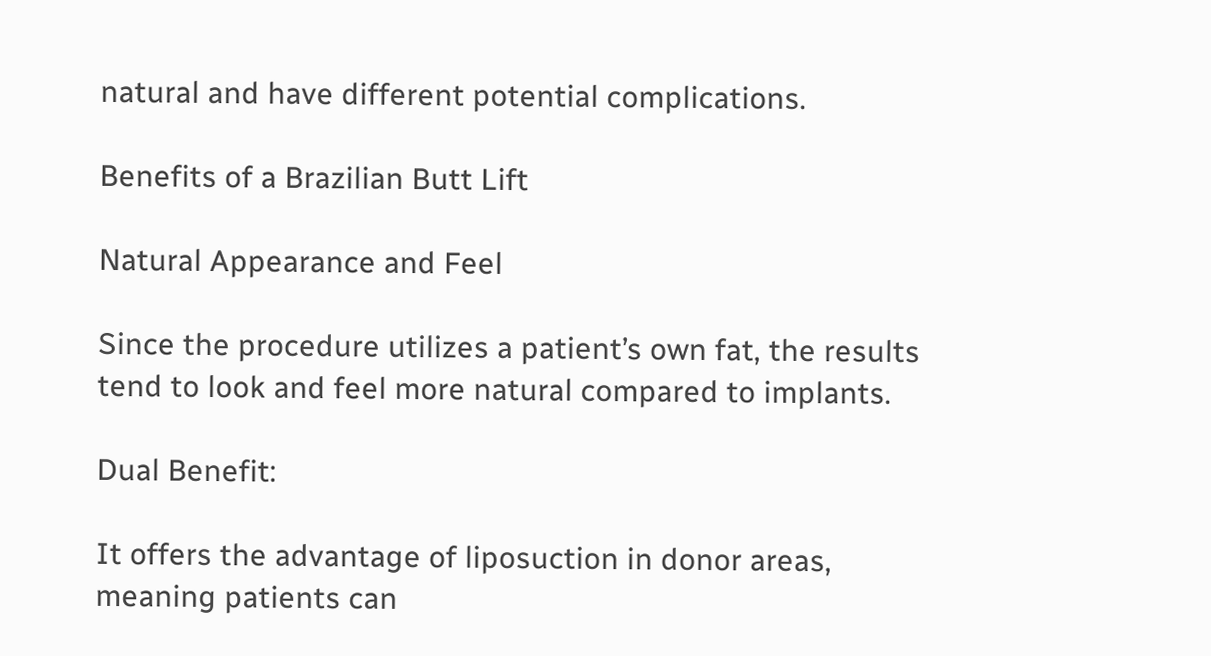natural and have different potential complications.

Benefits of a Brazilian Butt Lift

Natural Appearance and Feel

Since the procedure utilizes a patient’s own fat, the results tend to look and feel more natural compared to implants.

Dual Benefit:

It offers the advantage of liposuction in donor areas, meaning patients can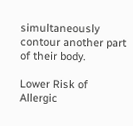simultaneously contour another part of their body.

Lower Risk of Allergic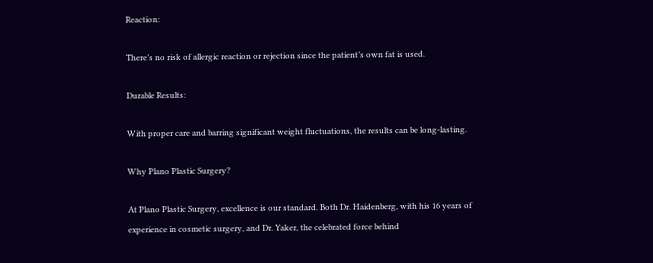Reaction:

There’s no risk of allergic reaction or rejection since the patient’s own fat is used.

Durable Results:

With proper care and barring significant weight fluctuations, the results can be long-lasting.

Why Plano Plastic Surgery?

At Plano Plastic Surgery, excellence is our standard. Both Dr. Haidenberg, with his 16 years of experience in cosmetic surgery, and Dr. Yaker, the celebrated force behind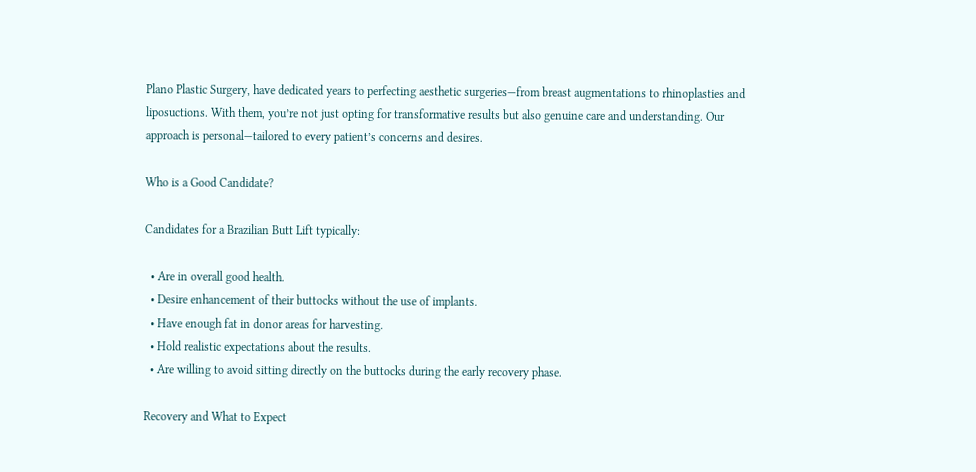Plano Plastic Surgery, have dedicated years to perfecting aesthetic surgeries—from breast augmentations to rhinoplasties and liposuctions. With them, you’re not just opting for transformative results but also genuine care and understanding. Our approach is personal—tailored to every patient’s concerns and desires.

Who is a Good Candidate?

Candidates for a Brazilian Butt Lift typically:

  • Are in overall good health.
  • Desire enhancement of their buttocks without the use of implants.
  • Have enough fat in donor areas for harvesting.
  • Hold realistic expectations about the results.
  • Are willing to avoid sitting directly on the buttocks during the early recovery phase.

Recovery and What to Expect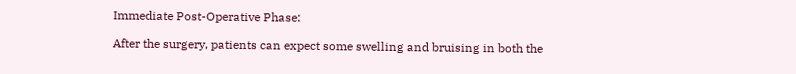Immediate Post-Operative Phase:

After the surgery, patients can expect some swelling and bruising in both the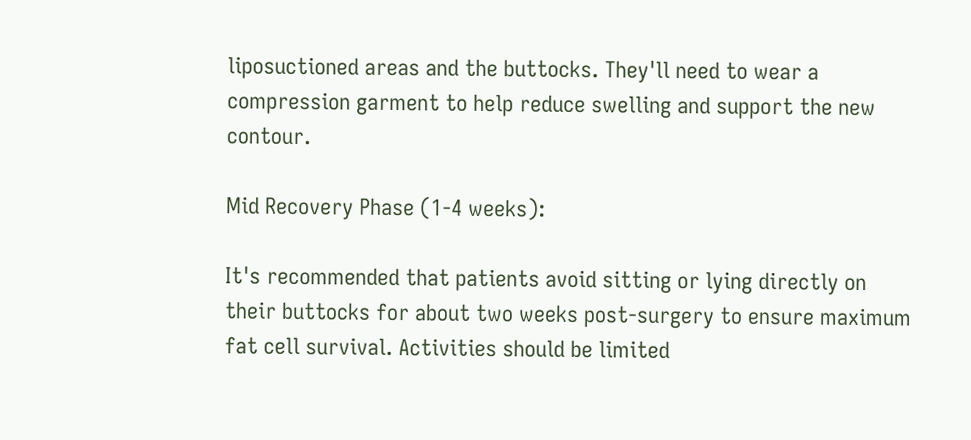liposuctioned areas and the buttocks. They'll need to wear a compression garment to help reduce swelling and support the new contour.

Mid Recovery Phase (1-4 weeks):

It's recommended that patients avoid sitting or lying directly on their buttocks for about two weeks post-surgery to ensure maximum fat cell survival. Activities should be limited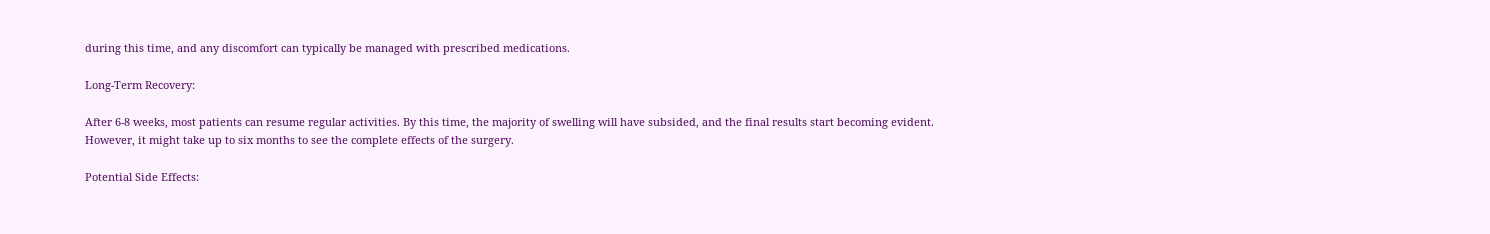during this time, and any discomfort can typically be managed with prescribed medications.

Long-Term Recovery:

After 6-8 weeks, most patients can resume regular activities. By this time, the majority of swelling will have subsided, and the final results start becoming evident. However, it might take up to six months to see the complete effects of the surgery.

Potential Side Effects: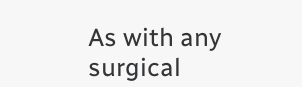As with any surgical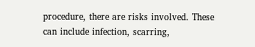procedure, there are risks involved. These can include infection, scarring,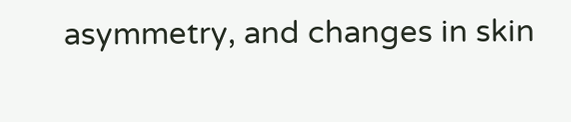asymmetry, and changes in skin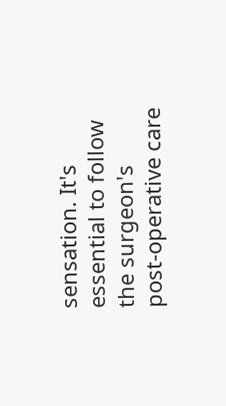sensation. It's essential to follow the surgeon's post-operative care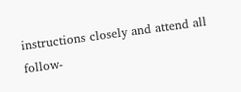instructions closely and attend all follow-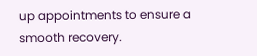up appointments to ensure a smooth recovery.